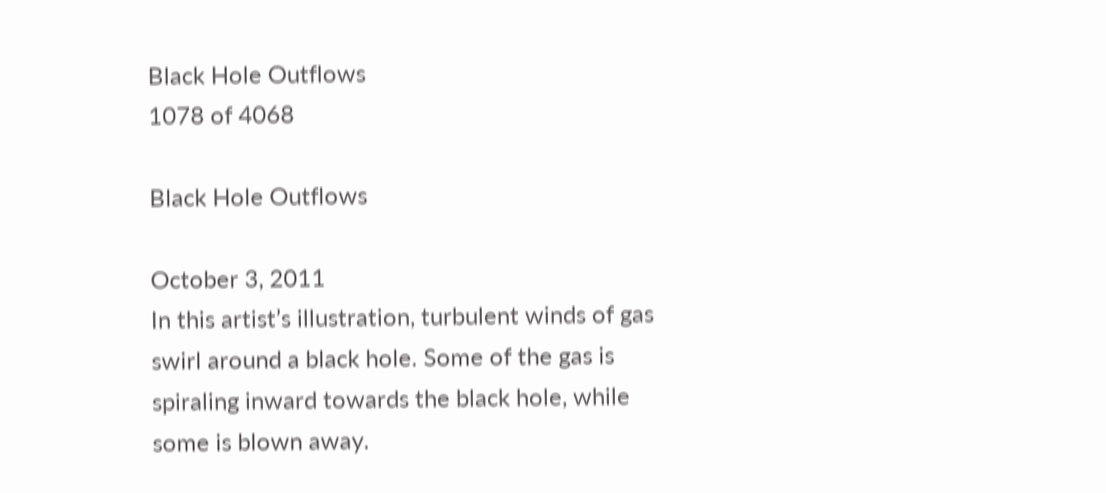Black Hole Outflows
1078 of 4068

Black Hole Outflows

October 3, 2011
In this artist’s illustration, turbulent winds of gas swirl around a black hole. Some of the gas is spiraling inward towards the black hole, while some is blown away.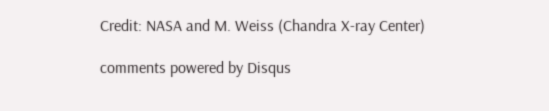Credit: NASA and M. Weiss (Chandra X-ray Center)

comments powered by Disqus